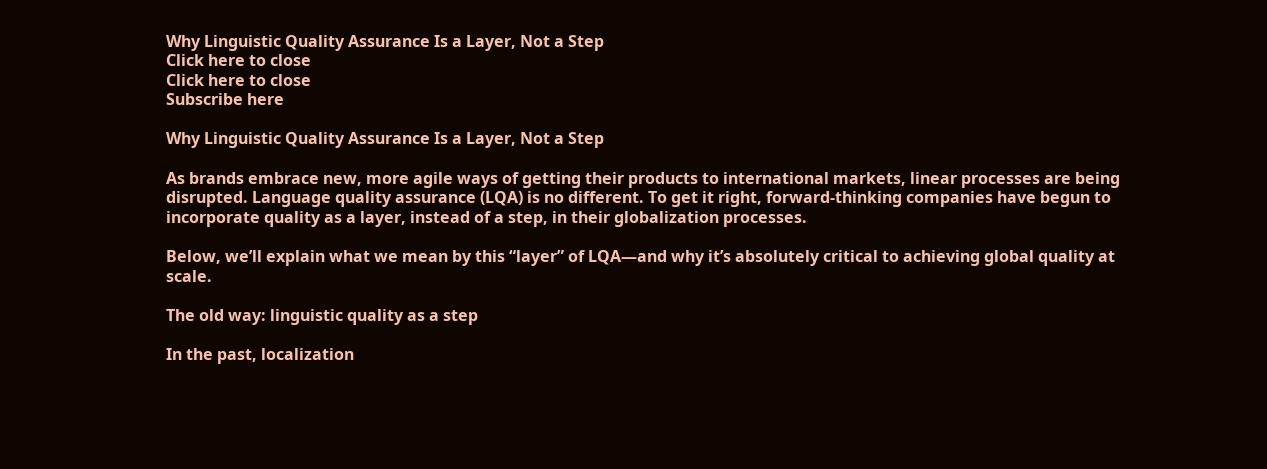Why Linguistic Quality Assurance Is a Layer, Not a Step
Click here to close
Click here to close
Subscribe here

Why Linguistic Quality Assurance Is a Layer, Not a Step

As brands embrace new, more agile ways of getting their products to international markets, linear processes are being disrupted. Language quality assurance (LQA) is no different. To get it right, forward-thinking companies have begun to incorporate quality as a layer, instead of a step, in their globalization processes.

Below, we’ll explain what we mean by this “layer” of LQA—and why it’s absolutely critical to achieving global quality at scale.

The old way: linguistic quality as a step

In the past, localization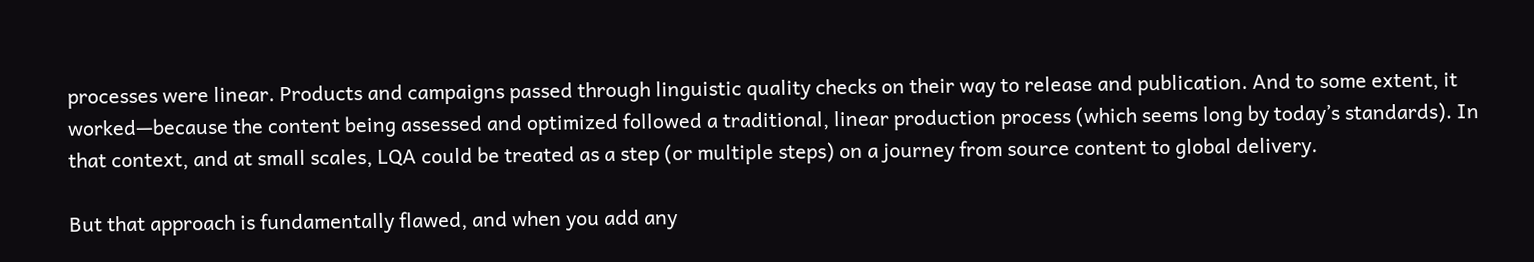processes were linear. Products and campaigns passed through linguistic quality checks on their way to release and publication. And to some extent, it worked—because the content being assessed and optimized followed a traditional, linear production process (which seems long by today’s standards). In that context, and at small scales, LQA could be treated as a step (or multiple steps) on a journey from source content to global delivery.

But that approach is fundamentally flawed, and when you add any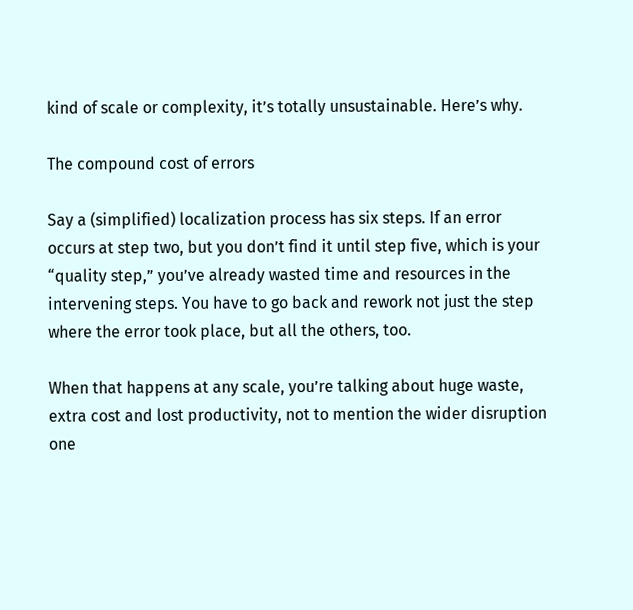kind of scale or complexity, it’s totally unsustainable. Here’s why.

The compound cost of errors

Say a (simplified) localization process has six steps. If an error occurs at step two, but you don’t find it until step five, which is your “quality step,” you’ve already wasted time and resources in the intervening steps. You have to go back and rework not just the step where the error took place, but all the others, too.

When that happens at any scale, you’re talking about huge waste, extra cost and lost productivity, not to mention the wider disruption one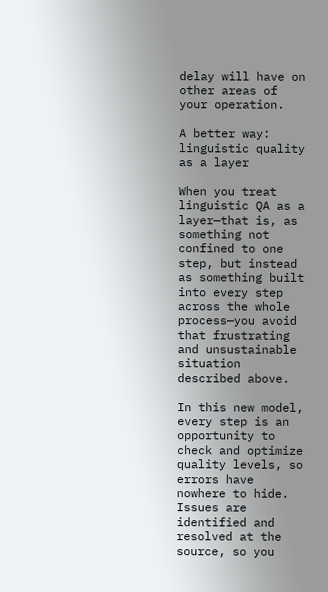delay will have on other areas of your operation.

A better way: linguistic quality as a layer

When you treat linguistic QA as a layer—that is, as something not confined to one step, but instead as something built into every step across the whole process—you avoid that frustrating and unsustainable situation described above.

In this new model, every step is an opportunity to check and optimize quality levels, so errors have nowhere to hide. Issues are identified and resolved at the source, so you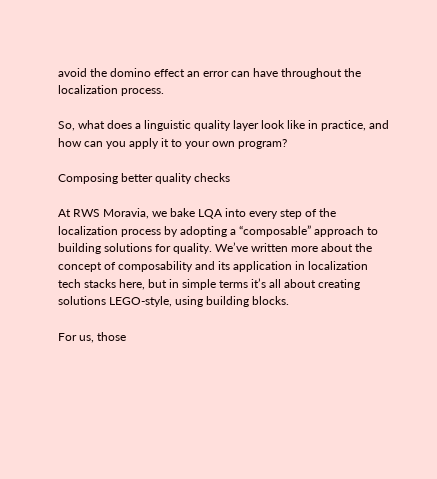avoid the domino effect an error can have throughout the localization process.

So, what does a linguistic quality layer look like in practice, and how can you apply it to your own program?

Composing better quality checks

At RWS Moravia, we bake LQA into every step of the localization process by adopting a “composable” approach to building solutions for quality. We’ve written more about the concept of composability and its application in localization tech stacks here, but in simple terms it’s all about creating solutions LEGO-style, using building blocks.

For us, those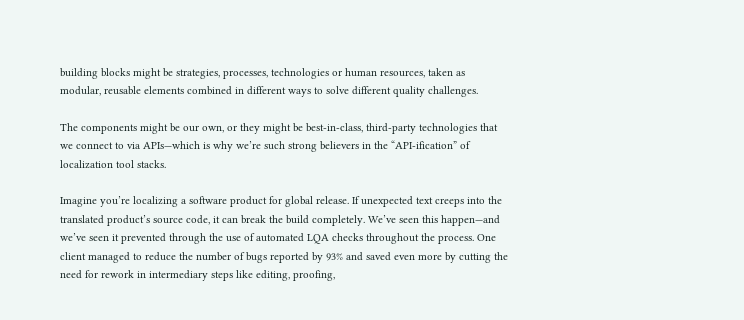building blocks might be strategies, processes, technologies or human resources, taken as modular, reusable elements combined in different ways to solve different quality challenges.

The components might be our own, or they might be best-in-class, third-party technologies that we connect to via APIs—which is why we’re such strong believers in the “API-ification” of localization tool stacks.

Imagine you’re localizing a software product for global release. If unexpected text creeps into the translated product’s source code, it can break the build completely. We’ve seen this happen—and we’ve seen it prevented through the use of automated LQA checks throughout the process. One client managed to reduce the number of bugs reported by 93% and saved even more by cutting the need for rework in intermediary steps like editing, proofing,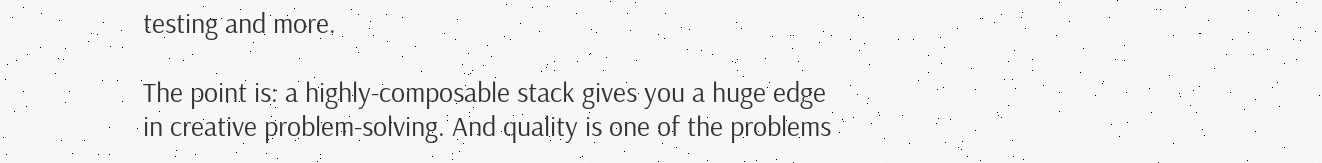testing and more.

The point is: a highly-composable stack gives you a huge edge in creative problem-solving. And quality is one of the problems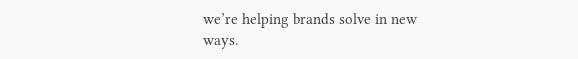we’re helping brands solve in new ways.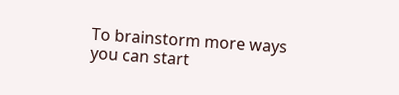To brainstorm more ways you can start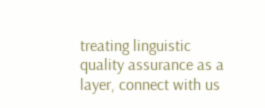treating linguistic quality assurance as a layer, connect with us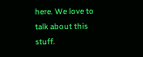here. We love to talk about this stuff.